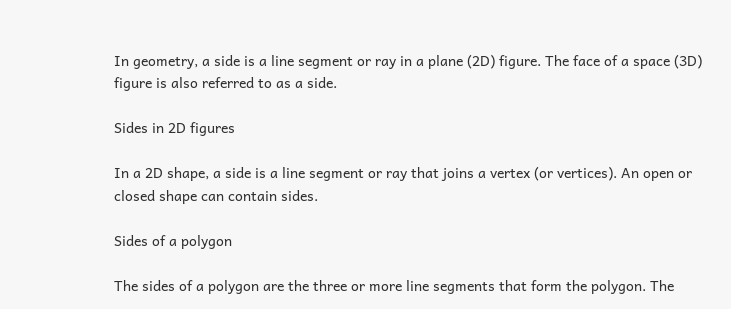In geometry, a side is a line segment or ray in a plane (2D) figure. The face of a space (3D) figure is also referred to as a side.

Sides in 2D figures

In a 2D shape, a side is a line segment or ray that joins a vertex (or vertices). An open or closed shape can contain sides.

Sides of a polygon

The sides of a polygon are the three or more line segments that form the polygon. The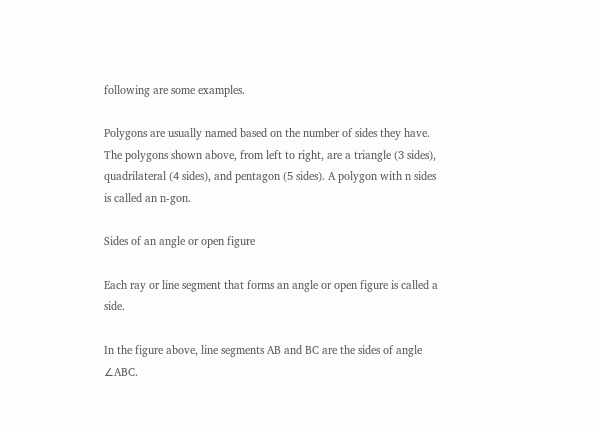following are some examples.

Polygons are usually named based on the number of sides they have. The polygons shown above, from left to right, are a triangle (3 sides), quadrilateral (4 sides), and pentagon (5 sides). A polygon with n sides is called an n-gon.

Sides of an angle or open figure

Each ray or line segment that forms an angle or open figure is called a side.

In the figure above, line segments AB and BC are the sides of angle ∠ABC.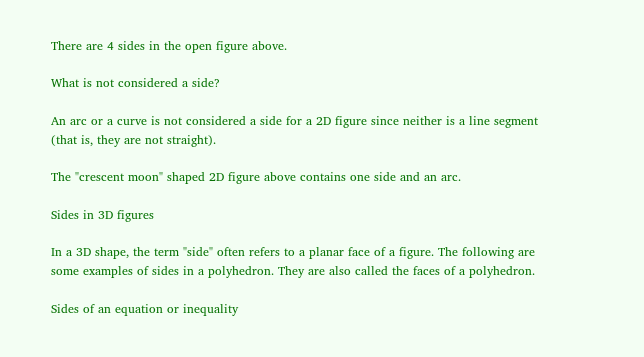There are 4 sides in the open figure above.

What is not considered a side?

An arc or a curve is not considered a side for a 2D figure since neither is a line segment (that is, they are not straight).

The "crescent moon" shaped 2D figure above contains one side and an arc.

Sides in 3D figures

In a 3D shape, the term "side" often refers to a planar face of a figure. The following are some examples of sides in a polyhedron. They are also called the faces of a polyhedron.

Sides of an equation or inequality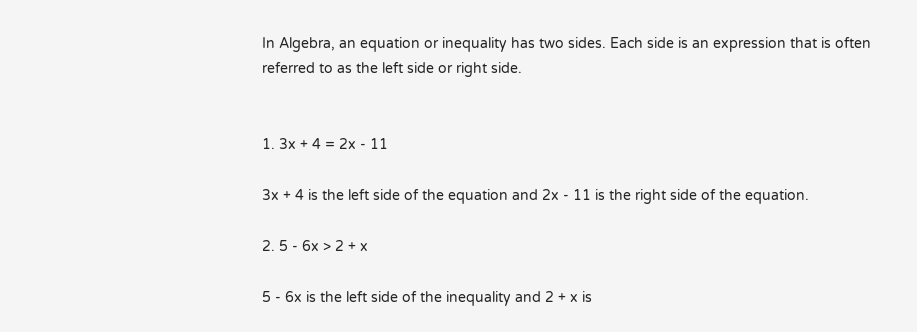In Algebra, an equation or inequality has two sides. Each side is an expression that is often referred to as the left side or right side.


1. 3x + 4 = 2x - 11

3x + 4 is the left side of the equation and 2x - 11 is the right side of the equation.

2. 5 - 6x > 2 + x

5 - 6x is the left side of the inequality and 2 + x is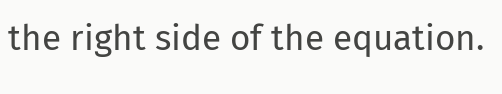the right side of the equation.